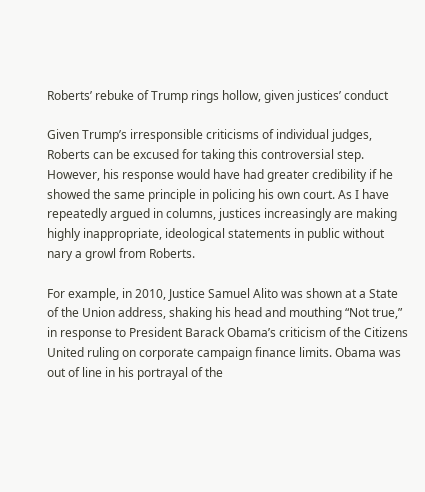Roberts’ rebuke of Trump rings hollow, given justices’ conduct

Given Trump’s irresponsible criticisms of individual judges, Roberts can be excused for taking this controversial step. However, his response would have had greater credibility if he showed the same principle in policing his own court. As I have repeatedly argued in columns, justices increasingly are making highly inappropriate, ideological statements in public without nary a growl from Roberts.

For example, in 2010, Justice Samuel Alito was shown at a State of the Union address, shaking his head and mouthing “Not true,” in response to President Barack Obama’s criticism of the Citizens United ruling on corporate campaign finance limits. Obama was out of line in his portrayal of the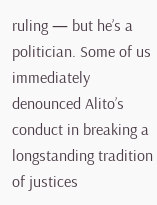ruling — but he’s a politician. Some of us immediately denounced Alito’s conduct in breaking a longstanding tradition of justices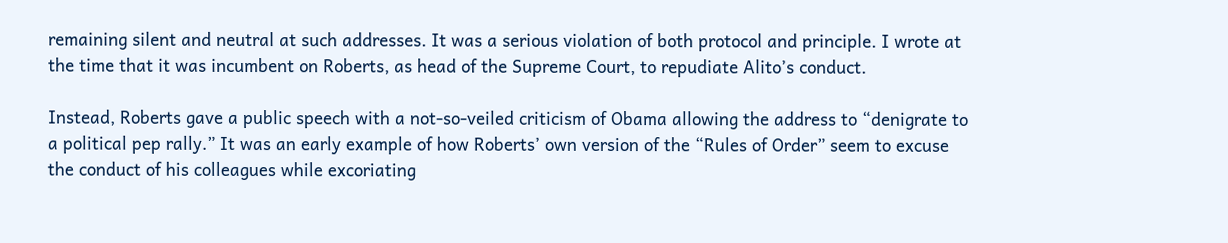remaining silent and neutral at such addresses. It was a serious violation of both protocol and principle. I wrote at the time that it was incumbent on Roberts, as head of the Supreme Court, to repudiate Alito’s conduct.

Instead, Roberts gave a public speech with a not-so-veiled criticism of Obama allowing the address to “denigrate to a political pep rally.” It was an early example of how Roberts’ own version of the “Rules of Order” seem to excuse the conduct of his colleagues while excoriating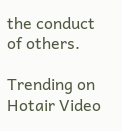the conduct of others.

Trending on Hotair Video